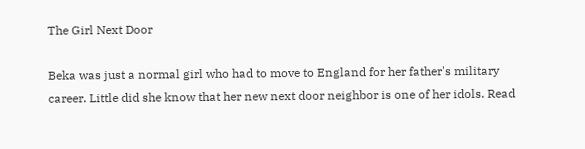The Girl Next Door

Beka was just a normal girl who had to move to England for her father's military career. Little did she know that her new next door neighbor is one of her idols. Read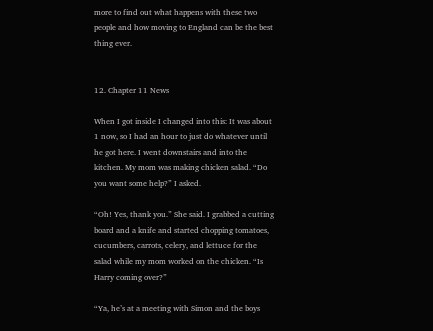more to find out what happens with these two people and how moving to England can be the best thing ever.


12. Chapter 11 News

When I got inside I changed into this: It was about 1 now, so I had an hour to just do whatever until he got here. I went downstairs and into the kitchen. My mom was making chicken salad. “Do you want some help?” I asked.

“Oh! Yes, thank you.” She said. I grabbed a cutting board and a knife and started chopping tomatoes, cucumbers, carrots, celery, and lettuce for the salad while my mom worked on the chicken. “Is Harry coming over?”

“Ya, he’s at a meeting with Simon and the boys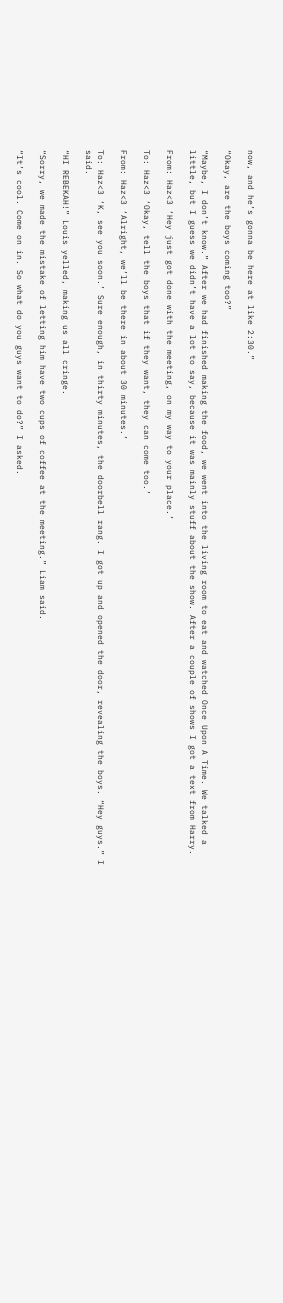now, and he’s gonna be here at like 2:30.”

“Okay, are the boys coming too?”

“Maybe, I don’t know.” After we had finished making the food, we went into the living room to eat and watched Once Upon A Time. We talked a little, but I guess we didn’t have a lot to say, because it was mainly stuff about the show. After a couple of shows I got a text from Harry.

From: Haz<3 ‘Hey just got done with the meeting, on my way to your place.’

To: Haz<3 ‘Okay, tell the boys that if they want, they can come too.’

From: Haz<3 ‘Alright, we’ll be there in about 30 minutes.’

To: Haz<3 ‘K, see you soon.’ Sure enough, in thirty minutes, the doorbell rang. I got up and opened the door, revealing the boys. “Hey guys.” I said.

“HI REBEKAH!” Louis yelled, making us all cringe.

“Sorry, we made the mistake of letting him have two cups of coffee at the meeting.” Liam said.

“It’s cool. Come on in. So what do you guys want to do?” I asked.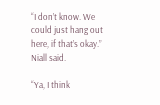“I don’t know. We could just hang out here, if that’s okay.” Niall said.

“Ya, I think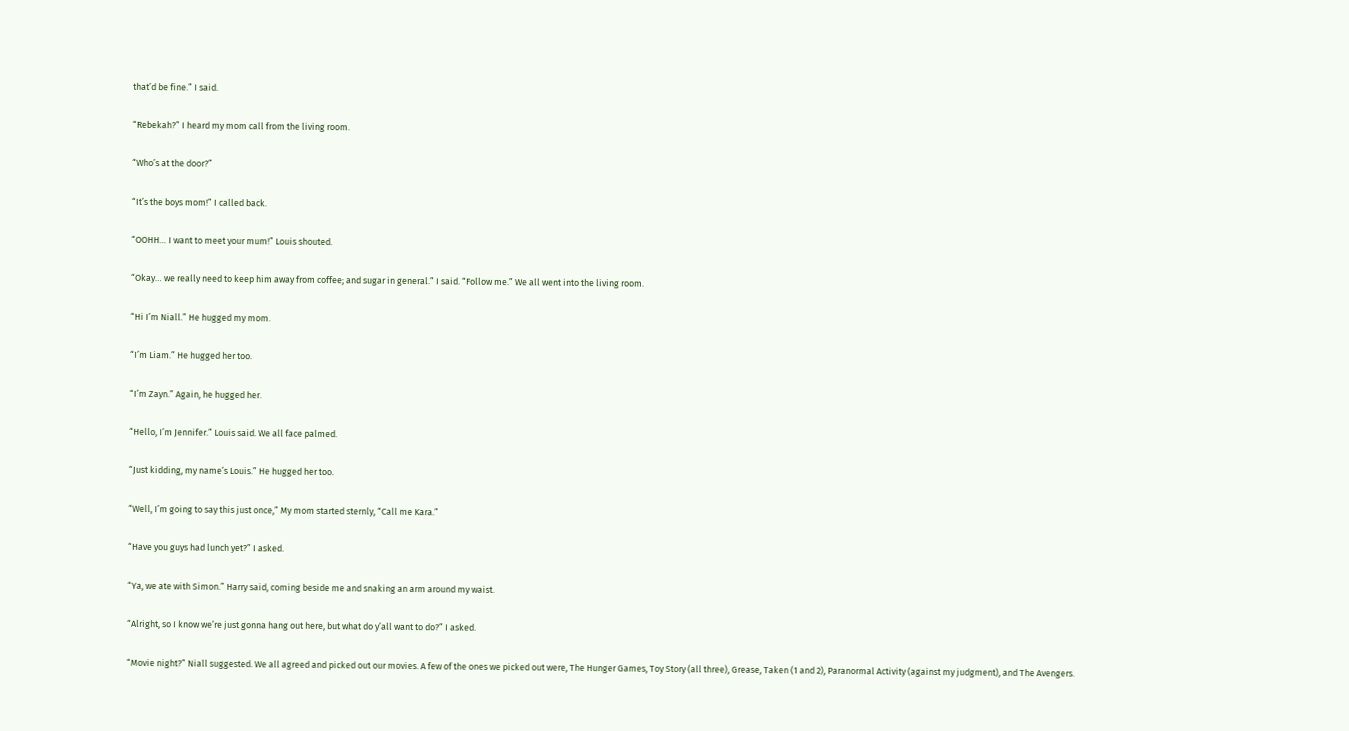that’d be fine.” I said.

“Rebekah?” I heard my mom call from the living room.

“Who’s at the door?”

“It’s the boys mom!” I called back.

“OOHH… I want to meet your mum!” Louis shouted.

“Okay… we really need to keep him away from coffee; and sugar in general.” I said. “Follow me.” We all went into the living room.

“Hi I’m Niall.” He hugged my mom.

“I’m Liam.” He hugged her too.

“I’m Zayn.” Again, he hugged her.

“Hello, I’m Jennifer.” Louis said. We all face palmed.

“Just kidding, my name’s Louis.” He hugged her too.

“Well, I’m going to say this just once,” My mom started sternly, “Call me Kara.”

“Have you guys had lunch yet?” I asked.

“Ya, we ate with Simon.” Harry said, coming beside me and snaking an arm around my waist.

“Alright, so I know we’re just gonna hang out here, but what do y’all want to do?” I asked.

“Movie night?” Niall suggested. We all agreed and picked out our movies. A few of the ones we picked out were, The Hunger Games, Toy Story (all three), Grease, Taken (1 and 2), Paranormal Activity (against my judgment), and The Avengers.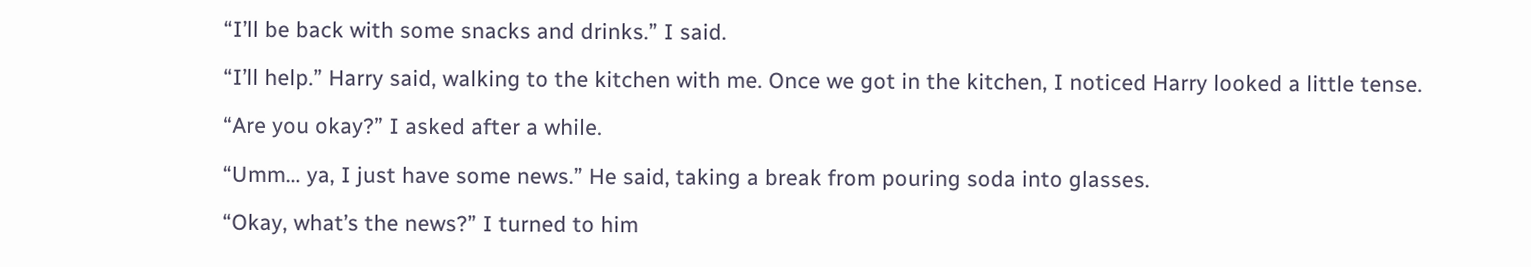“I’ll be back with some snacks and drinks.” I said.

“I’ll help.” Harry said, walking to the kitchen with me. Once we got in the kitchen, I noticed Harry looked a little tense.

“Are you okay?” I asked after a while.

“Umm… ya, I just have some news.” He said, taking a break from pouring soda into glasses.

“Okay, what’s the news?” I turned to him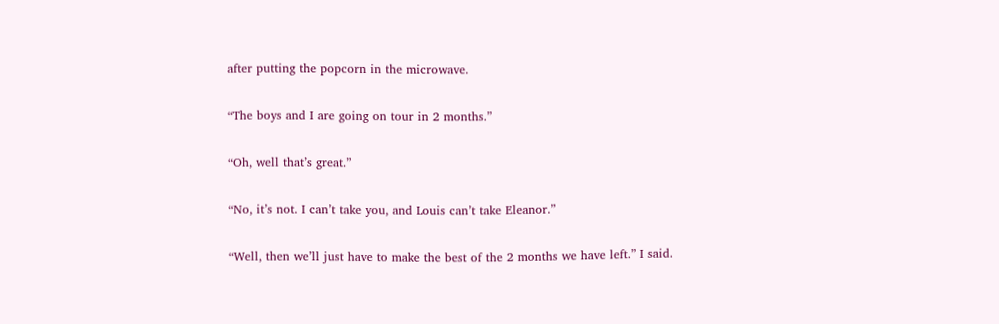after putting the popcorn in the microwave.

“The boys and I are going on tour in 2 months.”

“Oh, well that’s great.”

“No, it’s not. I can’t take you, and Louis can’t take Eleanor.”

“Well, then we’ll just have to make the best of the 2 months we have left.” I said.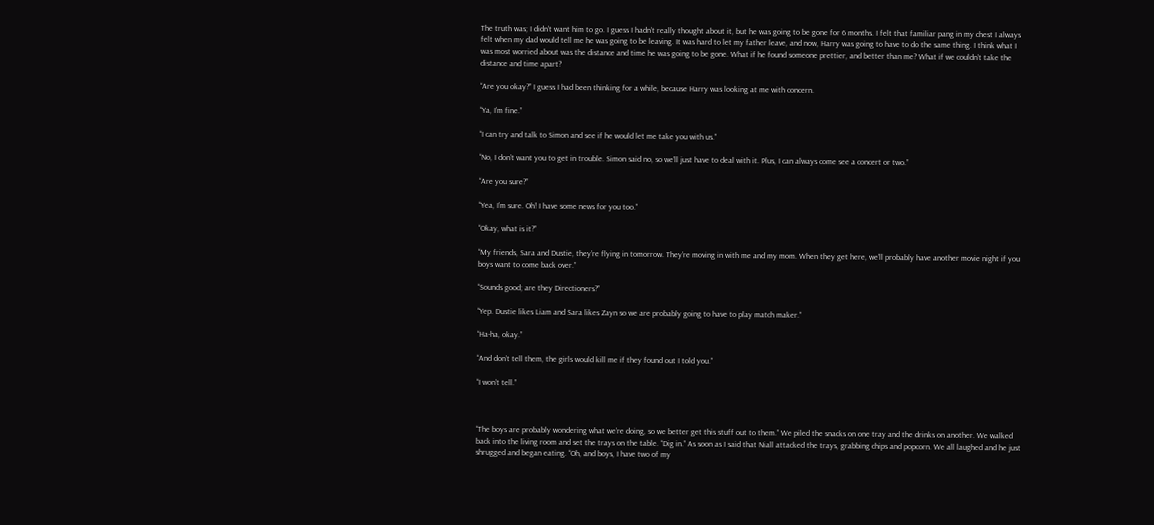The truth was; I didn’t want him to go. I guess I hadn’t really thought about it, but he was going to be gone for 6 months. I felt that familiar pang in my chest I always felt when my dad would tell me he was going to be leaving. It was hard to let my father leave, and now, Harry was going to have to do the same thing. I think what I was most worried about was the distance and time he was going to be gone. What if he found someone prettier, and better than me? What if we couldn’t take the distance and time apart?

“Are you okay?” I guess I had been thinking for a while, because Harry was looking at me with concern.

“Ya, I’m fine.”

“I can try and talk to Simon and see if he would let me take you with us.”

“No, I don’t want you to get in trouble. Simon said no, so we’ll just have to deal with it. Plus, I can always come see a concert or two.”

“Are you sure?”

“Yea, I’m sure. Oh! I have some news for you too.”

“Okay, what is it?”

“My friends, Sara and Dustie, they’re flying in tomorrow. They’re moving in with me and my mom. When they get here, we’ll probably have another movie night if you boys want to come back over.”

“Sounds good; are they Directioners?”

“Yep. Dustie likes Liam and Sara likes Zayn so we are probably going to have to play match maker.”

“Ha-ha, okay.”

“And don’t tell them, the girls would kill me if they found out I told you.”

“I won’t tell.”



“The boys are probably wondering what we’re doing, so we better get this stuff out to them.” We piled the snacks on one tray and the drinks on another. We walked back into the living room and set the trays on the table. “Dig in.” As soon as I said that Niall attacked the trays, grabbing chips and popcorn. We all laughed and he just shrugged and began eating. “Oh, and boys, I have two of my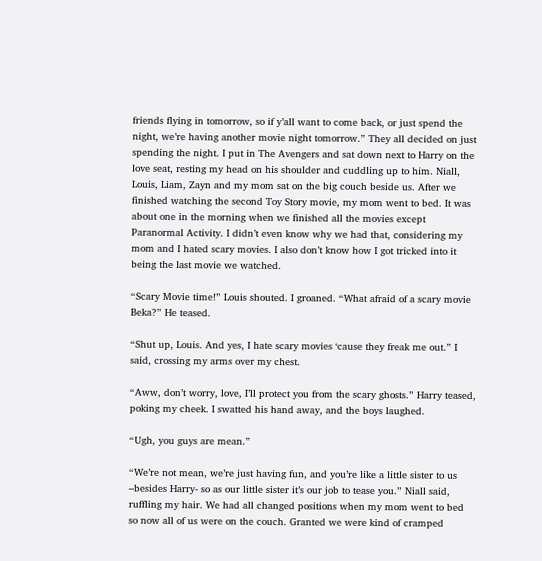friends flying in tomorrow, so if y’all want to come back, or just spend the night, we’re having another movie night tomorrow.” They all decided on just spending the night. I put in The Avengers and sat down next to Harry on the love seat, resting my head on his shoulder and cuddling up to him. Niall, Louis, Liam, Zayn and my mom sat on the big couch beside us. After we finished watching the second Toy Story movie, my mom went to bed. It was about one in the morning when we finished all the movies except Paranormal Activity. I didn’t even know why we had that, considering my mom and I hated scary movies. I also don’t know how I got tricked into it being the last movie we watched.

“Scary Movie time!” Louis shouted. I groaned. “What afraid of a scary movie Beka?” He teased.

“Shut up, Louis. And yes, I hate scary movies ‘cause they freak me out.” I said, crossing my arms over my chest.

“Aww, don’t worry, love, I’ll protect you from the scary ghosts.” Harry teased, poking my cheek. I swatted his hand away, and the boys laughed.

“Ugh, you guys are mean.”

“We’re not mean, we’re just having fun, and you’re like a little sister to us –besides Harry- so as our little sister it’s our job to tease you.” Niall said, ruffling my hair. We had all changed positions when my mom went to bed so now all of us were on the couch. Granted we were kind of cramped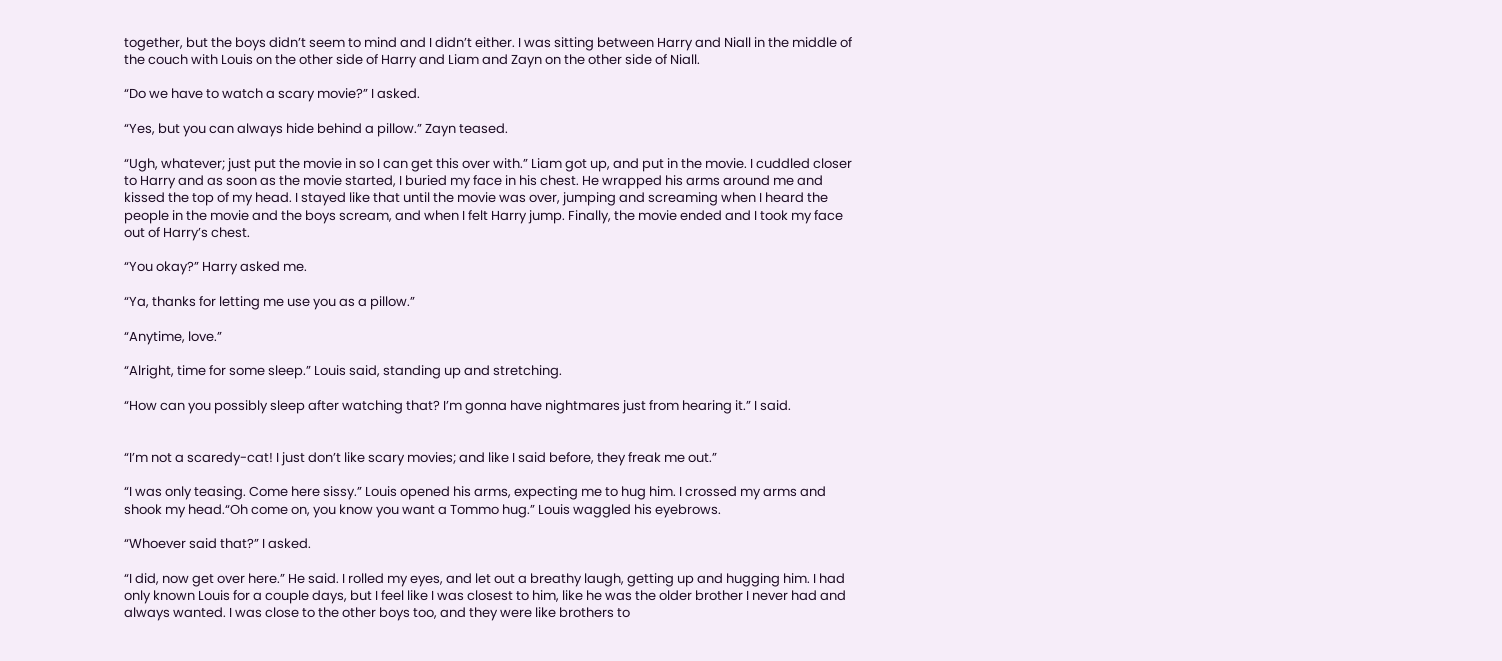together, but the boys didn’t seem to mind and I didn’t either. I was sitting between Harry and Niall in the middle of the couch with Louis on the other side of Harry and Liam and Zayn on the other side of Niall.

“Do we have to watch a scary movie?” I asked.

“Yes, but you can always hide behind a pillow.” Zayn teased.

“Ugh, whatever; just put the movie in so I can get this over with.” Liam got up, and put in the movie. I cuddled closer to Harry and as soon as the movie started, I buried my face in his chest. He wrapped his arms around me and kissed the top of my head. I stayed like that until the movie was over, jumping and screaming when I heard the people in the movie and the boys scream, and when I felt Harry jump. Finally, the movie ended and I took my face out of Harry’s chest.

“You okay?” Harry asked me.

“Ya, thanks for letting me use you as a pillow.”

“Anytime, love.”

“Alright, time for some sleep.” Louis said, standing up and stretching.

“How can you possibly sleep after watching that? I’m gonna have nightmares just from hearing it.” I said.


“I’m not a scaredy-cat! I just don’t like scary movies; and like I said before, they freak me out.”

“I was only teasing. Come here sissy.” Louis opened his arms, expecting me to hug him. I crossed my arms and shook my head.“Oh come on, you know you want a Tommo hug.” Louis waggled his eyebrows.

“Whoever said that?” I asked.

“I did, now get over here.” He said. I rolled my eyes, and let out a breathy laugh, getting up and hugging him. I had only known Louis for a couple days, but I feel like I was closest to him, like he was the older brother I never had and always wanted. I was close to the other boys too, and they were like brothers to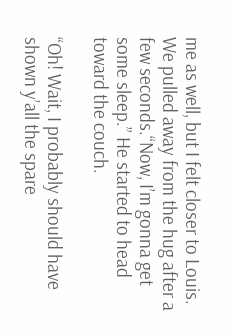me as well, but I felt closer to Louis. We pulled away from the hug after a few seconds.“Now, I’m gonna get some sleep.” He started to head toward the couch.

“Oh! Wait, I probably should have shown y’all the spare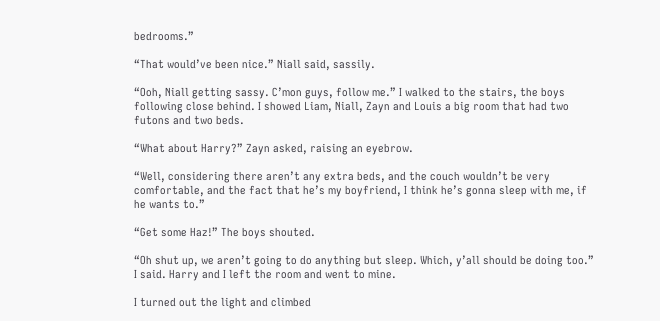bedrooms.”

“That would’ve been nice.” Niall said, sassily.

“Ooh, Niall getting sassy. C’mon guys, follow me.” I walked to the stairs, the boys following close behind. I showed Liam, Niall, Zayn and Louis a big room that had two futons and two beds.

“What about Harry?” Zayn asked, raising an eyebrow.

“Well, considering there aren’t any extra beds, and the couch wouldn’t be very comfortable, and the fact that he’s my boyfriend, I think he’s gonna sleep with me, if he wants to.”

“Get some Haz!” The boys shouted.

“Oh shut up, we aren’t going to do anything but sleep. Which, y’all should be doing too.” I said. Harry and I left the room and went to mine.

I turned out the light and climbed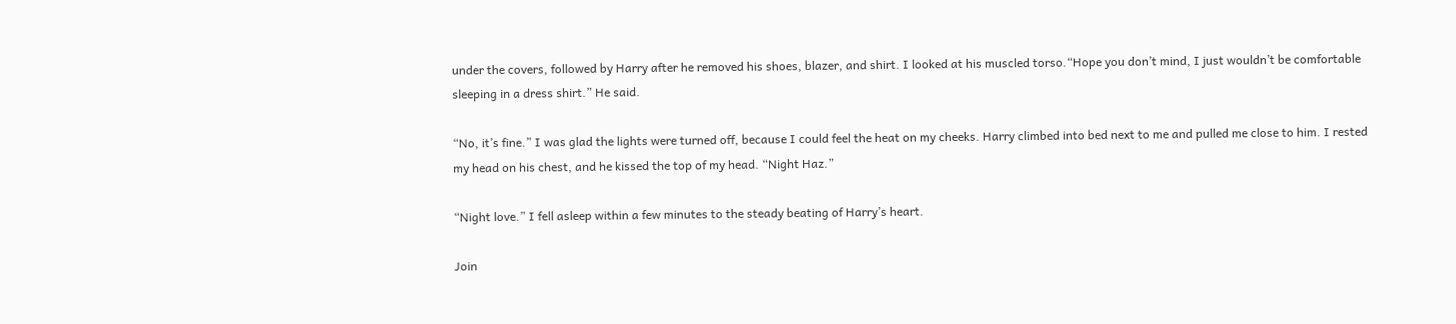under the covers, followed by Harry after he removed his shoes, blazer, and shirt. I looked at his muscled torso.“Hope you don’t mind, I just wouldn’t be comfortable sleeping in a dress shirt.” He said.

“No, it’s fine.” I was glad the lights were turned off, because I could feel the heat on my cheeks. Harry climbed into bed next to me and pulled me close to him. I rested my head on his chest, and he kissed the top of my head. “Night Haz.”

“Night love.” I fell asleep within a few minutes to the steady beating of Harry’s heart.

Join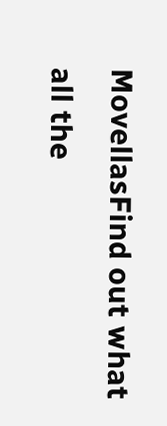MovellasFind out what all the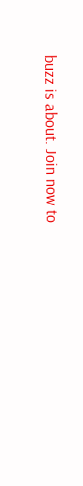buzz is about. Join now to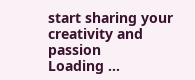start sharing your creativity and passion
Loading ...